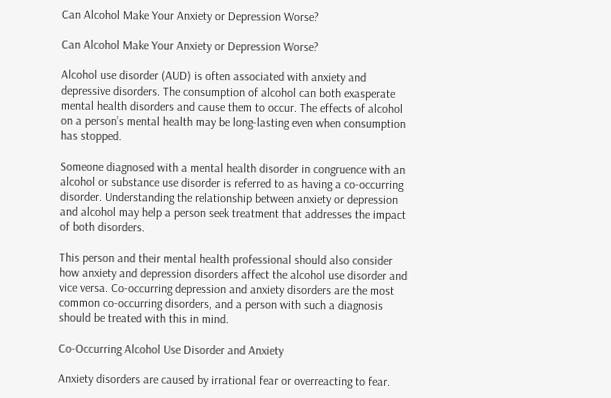Can Alcohol Make Your Anxiety or Depression Worse?

Can Alcohol Make Your Anxiety or Depression Worse?

Alcohol use disorder (AUD) is often associated with anxiety and depressive disorders. The consumption of alcohol can both exasperate mental health disorders and cause them to occur. The effects of alcohol on a person’s mental health may be long-lasting even when consumption has stopped.

Someone diagnosed with a mental health disorder in congruence with an alcohol or substance use disorder is referred to as having a co-occurring disorder. Understanding the relationship between anxiety or depression and alcohol may help a person seek treatment that addresses the impact of both disorders.

This person and their mental health professional should also consider how anxiety and depression disorders affect the alcohol use disorder and vice versa. Co-occurring depression and anxiety disorders are the most common co-occurring disorders, and a person with such a diagnosis should be treated with this in mind.

Co-Occurring Alcohol Use Disorder and Anxiety

Anxiety disorders are caused by irrational fear or overreacting to fear.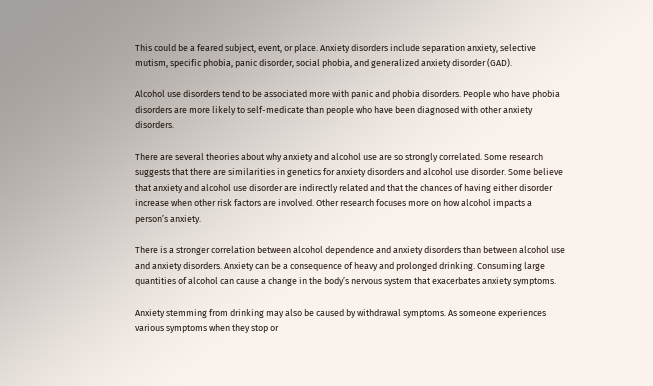This could be a feared subject, event, or place. Anxiety disorders include separation anxiety, selective mutism, specific phobia, panic disorder, social phobia, and generalized anxiety disorder (GAD).

Alcohol use disorders tend to be associated more with panic and phobia disorders. People who have phobia disorders are more likely to self-medicate than people who have been diagnosed with other anxiety disorders.

There are several theories about why anxiety and alcohol use are so strongly correlated. Some research suggests that there are similarities in genetics for anxiety disorders and alcohol use disorder. Some believe that anxiety and alcohol use disorder are indirectly related and that the chances of having either disorder increase when other risk factors are involved. Other research focuses more on how alcohol impacts a person’s anxiety.

There is a stronger correlation between alcohol dependence and anxiety disorders than between alcohol use and anxiety disorders. Anxiety can be a consequence of heavy and prolonged drinking. Consuming large quantities of alcohol can cause a change in the body’s nervous system that exacerbates anxiety symptoms.

Anxiety stemming from drinking may also be caused by withdrawal symptoms. As someone experiences various symptoms when they stop or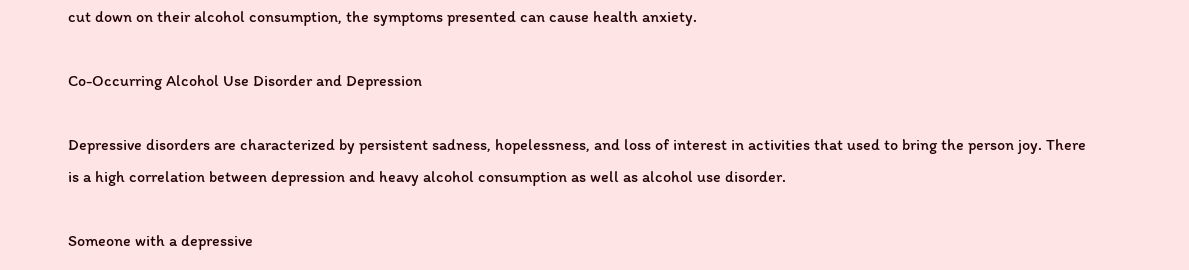cut down on their alcohol consumption, the symptoms presented can cause health anxiety.

Co-Occurring Alcohol Use Disorder and Depression

Depressive disorders are characterized by persistent sadness, hopelessness, and loss of interest in activities that used to bring the person joy. There is a high correlation between depression and heavy alcohol consumption as well as alcohol use disorder.

Someone with a depressive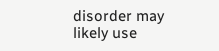disorder may likely use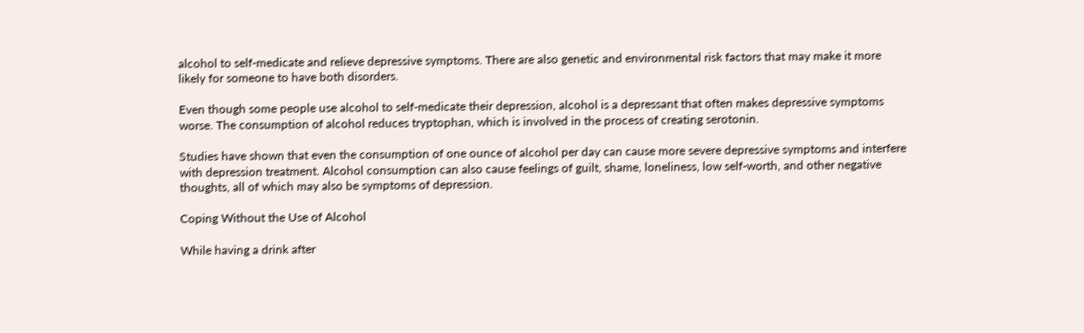alcohol to self-medicate and relieve depressive symptoms. There are also genetic and environmental risk factors that may make it more likely for someone to have both disorders.

Even though some people use alcohol to self-medicate their depression, alcohol is a depressant that often makes depressive symptoms worse. The consumption of alcohol reduces tryptophan, which is involved in the process of creating serotonin.

Studies have shown that even the consumption of one ounce of alcohol per day can cause more severe depressive symptoms and interfere with depression treatment. Alcohol consumption can also cause feelings of guilt, shame, loneliness, low self-worth, and other negative thoughts, all of which may also be symptoms of depression.

Coping Without the Use of Alcohol

While having a drink after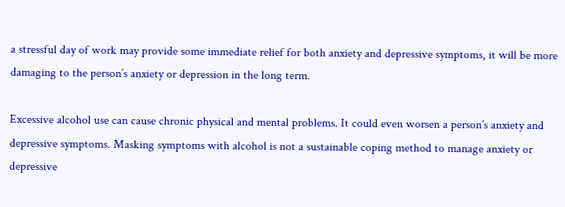a stressful day of work may provide some immediate relief for both anxiety and depressive symptoms, it will be more damaging to the person’s anxiety or depression in the long term.

Excessive alcohol use can cause chronic physical and mental problems. It could even worsen a person’s anxiety and depressive symptoms. Masking symptoms with alcohol is not a sustainable coping method to manage anxiety or depressive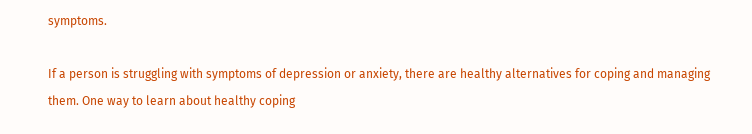symptoms.

If a person is struggling with symptoms of depression or anxiety, there are healthy alternatives for coping and managing them. One way to learn about healthy coping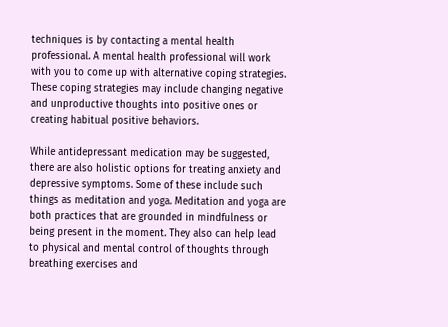techniques is by contacting a mental health professional. A mental health professional will work with you to come up with alternative coping strategies. These coping strategies may include changing negative and unproductive thoughts into positive ones or creating habitual positive behaviors.

While antidepressant medication may be suggested, there are also holistic options for treating anxiety and depressive symptoms. Some of these include such things as meditation and yoga. Meditation and yoga are both practices that are grounded in mindfulness or being present in the moment. They also can help lead to physical and mental control of thoughts through breathing exercises and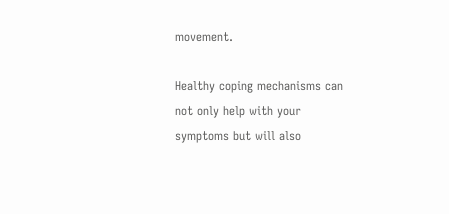movement.

Healthy coping mechanisms can not only help with your symptoms but will also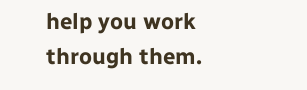help you work through them.